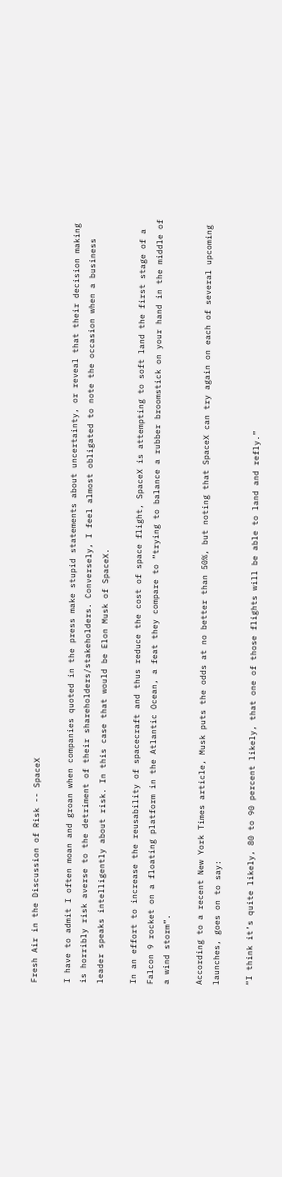Fresh Air in the Discussion of Risk -- SpaceX

I have to admit I often moan and groan when companies quoted in the press make stupid statements about uncertainty, or reveal that their decision making is horribly risk averse to the detriment of their shareholders/stakeholders. Conversely, I feel almost obligated to note the occasion when a business leader speaks intelligently about risk. In this case that would be Elon Musk of SpaceX.

In an effort to increase the reusability of spacecraft and thus reduce the cost of space flight, SpaceX is attempting to soft land the first stage of a Falcon 9 rocket on a floating platform in the Atlantic Ocean, a feat they compare to “trying to balance a rubber broomstick on your hand in the middle of a wind storm”.

According to a recent New York Times article, Musk puts the odds at no better than 50%, but noting that SpaceX can try again on each of several upcoming launches, goes on to say:

“I think it’s quite likely, 80 to 90 percent likely, that one of those flights will be able to land and refly.”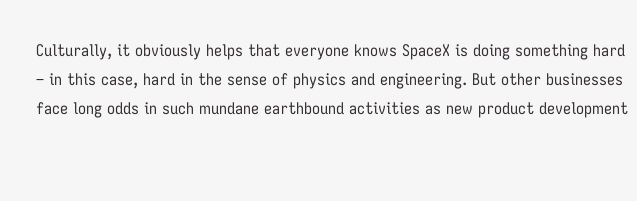Culturally, it obviously helps that everyone knows SpaceX is doing something hard – in this case, hard in the sense of physics and engineering. But other businesses face long odds in such mundane earthbound activities as new product development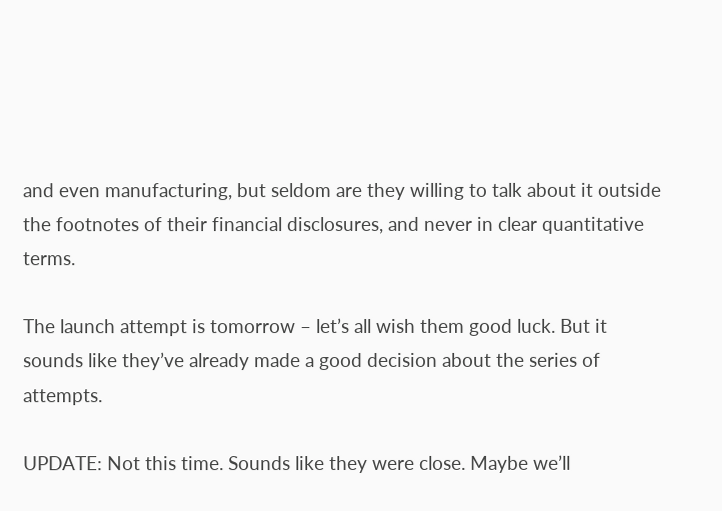and even manufacturing, but seldom are they willing to talk about it outside the footnotes of their financial disclosures, and never in clear quantitative terms.

The launch attempt is tomorrow – let’s all wish them good luck. But it sounds like they’ve already made a good decision about the series of attempts.

UPDATE: Not this time. Sounds like they were close. Maybe we’ll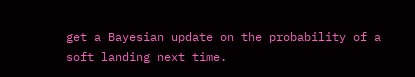get a Bayesian update on the probability of a soft landing next time.